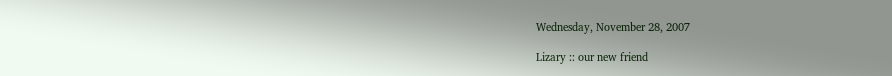Wednesday, November 28, 2007

Lizary :: our new friend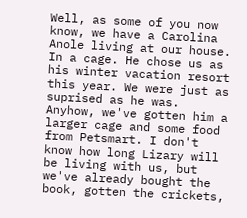Well, as some of you now know, we have a Carolina Anole living at our house. In a cage. He chose us as his winter vacation resort this year. We were just as suprised as he was. Anyhow, we've gotten him a larger cage and some food from Petsmart. I don't know how long Lizary will be living with us, but we've already bought the book, gotten the crickets,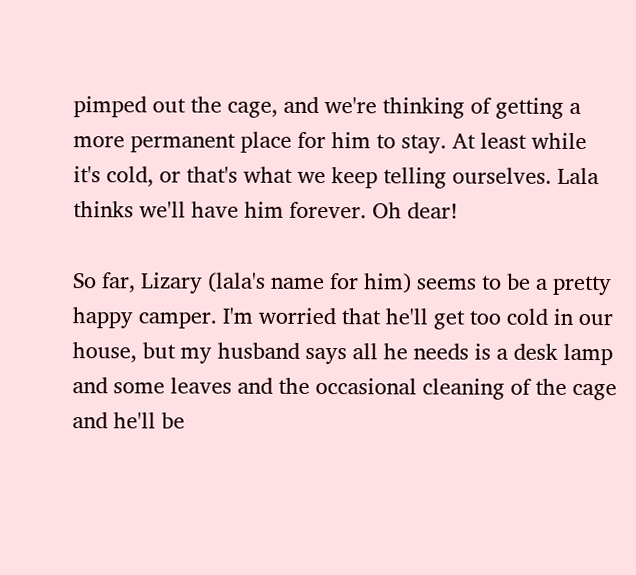pimped out the cage, and we're thinking of getting a more permanent place for him to stay. At least while it's cold, or that's what we keep telling ourselves. Lala thinks we'll have him forever. Oh dear!

So far, Lizary (lala's name for him) seems to be a pretty happy camper. I'm worried that he'll get too cold in our house, but my husband says all he needs is a desk lamp and some leaves and the occasional cleaning of the cage and he'll be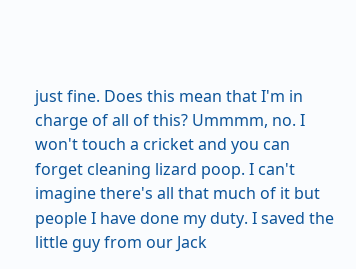just fine. Does this mean that I'm in charge of all of this? Ummmm, no. I won't touch a cricket and you can forget cleaning lizard poop. I can't imagine there's all that much of it but people I have done my duty. I saved the little guy from our Jack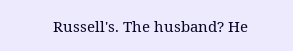Russell's. The husband? He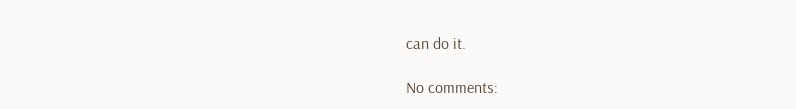can do it.

No comments: